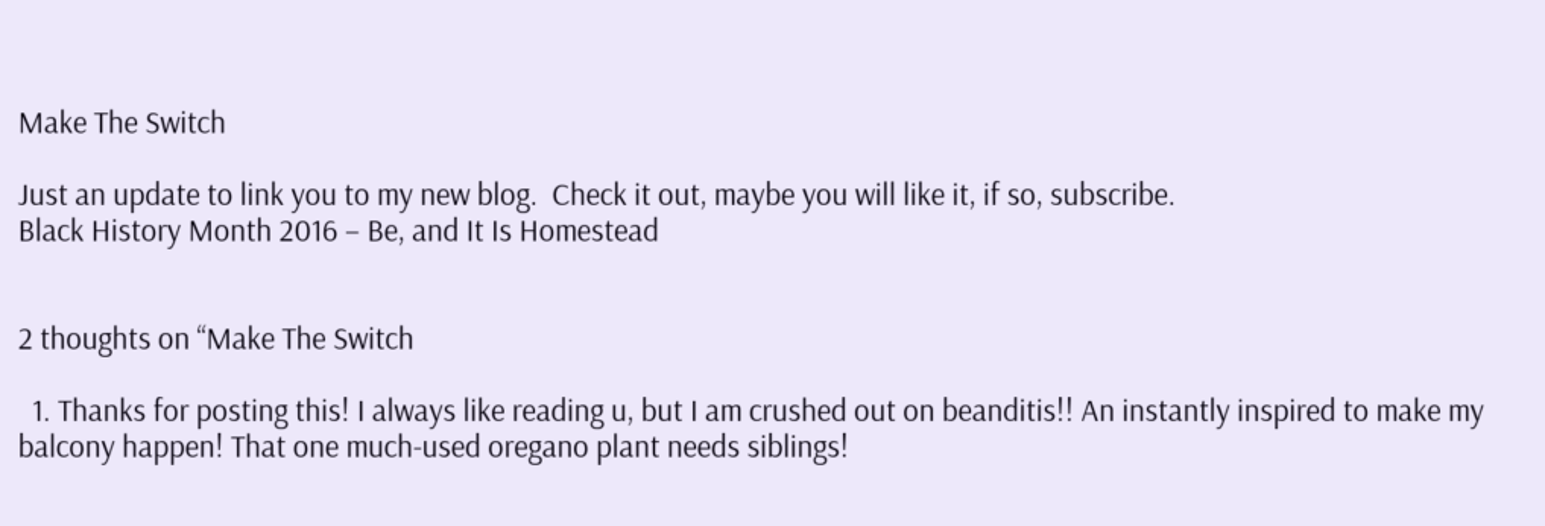Make The Switch

Just an update to link you to my new blog.  Check it out, maybe you will like it, if so, subscribe.
Black History Month 2016 – Be, and It Is Homestead


2 thoughts on “Make The Switch

  1. Thanks for posting this! I always like reading u, but I am crushed out on beanditis!! An instantly inspired to make my balcony happen! That one much-used oregano plant needs siblings!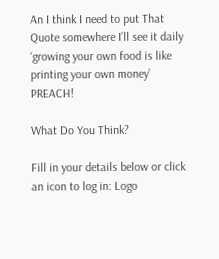An I think I need to put That Quote somewhere I’ll see it daily ‘growing your own food is like printing your own money’ PREACH!

What Do You Think?

Fill in your details below or click an icon to log in: Logo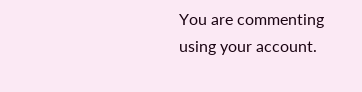You are commenting using your account.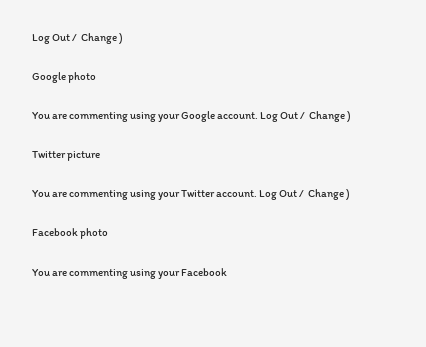Log Out /  Change )

Google photo

You are commenting using your Google account. Log Out /  Change )

Twitter picture

You are commenting using your Twitter account. Log Out /  Change )

Facebook photo

You are commenting using your Facebook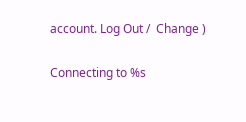account. Log Out /  Change )

Connecting to %s